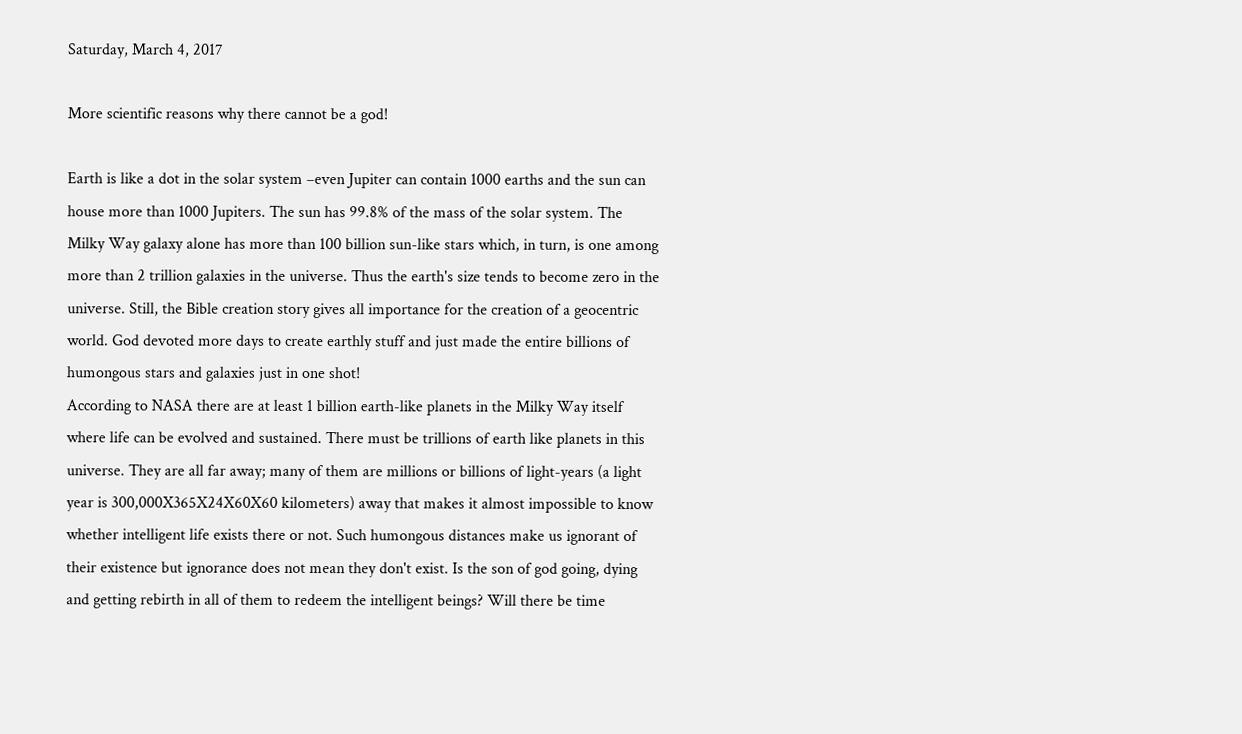Saturday, March 4, 2017

More scientific reasons why there cannot be a god!

Earth is like a dot in the solar system –even Jupiter can contain 1000 earths and the sun can house more than 1000 Jupiters. The sun has 99.8% of the mass of the solar system. The Milky Way galaxy alone has more than 100 billion sun-like stars which, in turn, is one among more than 2 trillion galaxies in the universe. Thus the earth's size tends to become zero in the universe. Still, the Bible creation story gives all importance for the creation of a geocentric world. God devoted more days to create earthly stuff and just made the entire billions of humongous stars and galaxies just in one shot!
According to NASA there are at least 1 billion earth-like planets in the Milky Way itself where life can be evolved and sustained. There must be trillions of earth like planets in this universe. They are all far away; many of them are millions or billions of light-years (a light year is 300,000X365X24X60X60 kilometers) away that makes it almost impossible to know whether intelligent life exists there or not. Such humongous distances make us ignorant of their existence but ignorance does not mean they don't exist. Is the son of god going, dying and getting rebirth in all of them to redeem the intelligent beings? Will there be time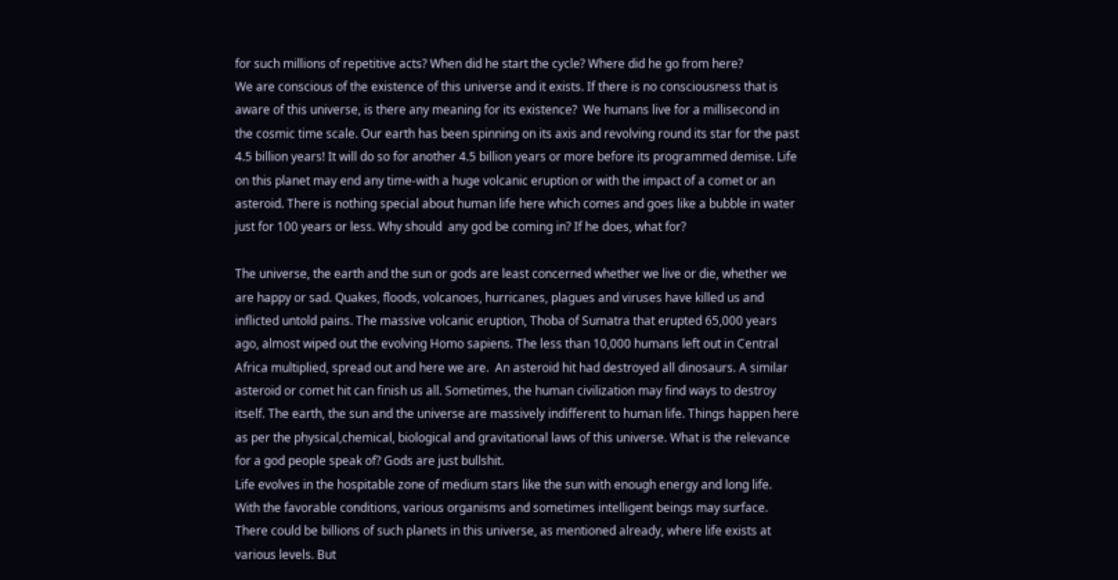for such millions of repetitive acts? When did he start the cycle? Where did he go from here?
We are conscious of the existence of this universe and it exists. If there is no consciousness that is aware of this universe, is there any meaning for its existence?  We humans live for a millisecond in the cosmic time scale. Our earth has been spinning on its axis and revolving round its star for the past 4.5 billion years! It will do so for another 4.5 billion years or more before its programmed demise. Life on this planet may end any time-with a huge volcanic eruption or with the impact of a comet or an asteroid. There is nothing special about human life here which comes and goes like a bubble in water just for 100 years or less. Why should  any god be coming in? If he does, what for?

The universe, the earth and the sun or gods are least concerned whether we live or die, whether we are happy or sad. Quakes, floods, volcanoes, hurricanes, plagues and viruses have killed us and inflicted untold pains. The massive volcanic eruption, Thoba of Sumatra that erupted 65,000 years ago, almost wiped out the evolving Homo sapiens. The less than 10,000 humans left out in Central Africa multiplied, spread out and here we are.  An asteroid hit had destroyed all dinosaurs. A similar asteroid or comet hit can finish us all. Sometimes, the human civilization may find ways to destroy itself. The earth, the sun and the universe are massively indifferent to human life. Things happen here as per the physical,chemical, biological and gravitational laws of this universe. What is the relevance for a god people speak of? Gods are just bullshit.
Life evolves in the hospitable zone of medium stars like the sun with enough energy and long life. With the favorable conditions, various organisms and sometimes intelligent beings may surface. There could be billions of such planets in this universe, as mentioned already, where life exists at various levels. But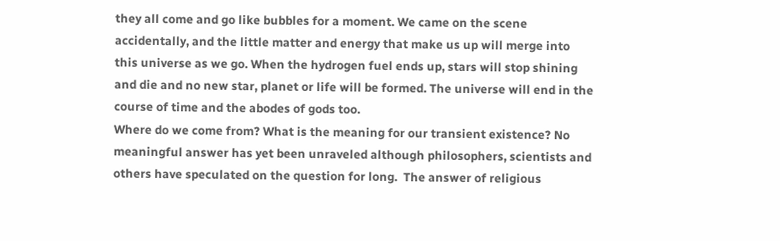they all come and go like bubbles for a moment. We came on the scene accidentally, and the little matter and energy that make us up will merge into this universe as we go. When the hydrogen fuel ends up, stars will stop shining and die and no new star, planet or life will be formed. The universe will end in the course of time and the abodes of gods too.
Where do we come from? What is the meaning for our transient existence? No meaningful answer has yet been unraveled although philosophers, scientists and others have speculated on the question for long.  The answer of religious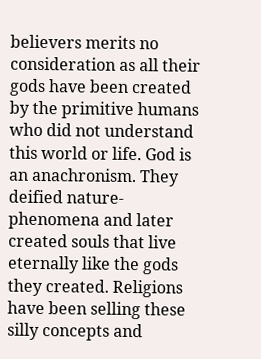believers merits no consideration as all their gods have been created by the primitive humans who did not understand this world or life. God is an anachronism. They deified nature-phenomena and later created souls that live eternally like the gods they created. Religions have been selling these silly concepts and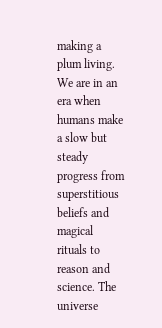making a plum living.
We are in an era when humans make a slow but steady progress from superstitious beliefs and magical rituals to reason and science. The universe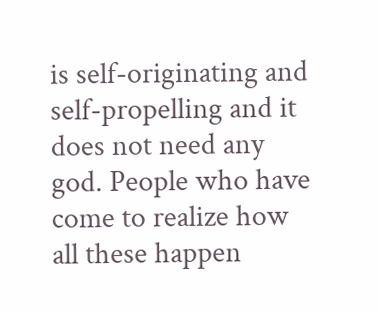is self-originating and self-propelling and it does not need any god. People who have come to realize how all these happen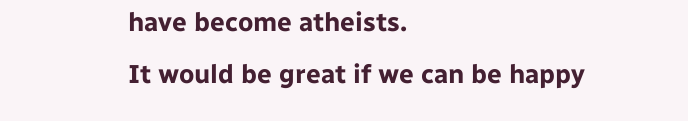have become atheists.
It would be great if we can be happy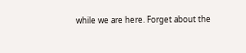while we are here. Forget about the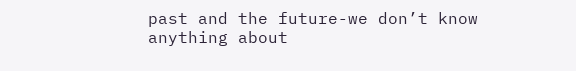past and the future-we don’t know anything about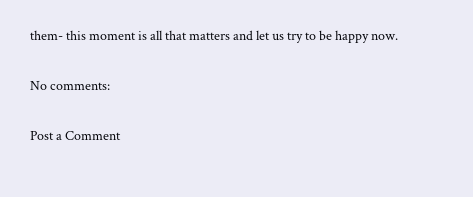them- this moment is all that matters and let us try to be happy now.

No comments:

Post a Comment